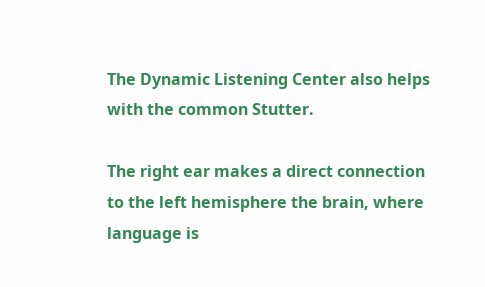The Dynamic Listening Center also helps with the common Stutter.

The right ear makes a direct connection to the left hemisphere the brain, where language is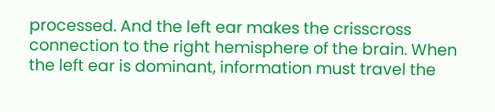processed. And the left ear makes the crisscross connection to the right hemisphere of the brain. When the left ear is dominant, information must travel the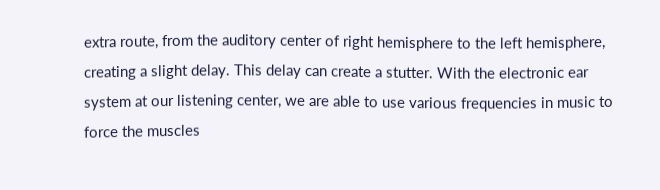extra route, from the auditory center of right hemisphere to the left hemisphere, creating a slight delay. This delay can create a stutter. With the electronic ear system at our listening center, we are able to use various frequencies in music to force the muscles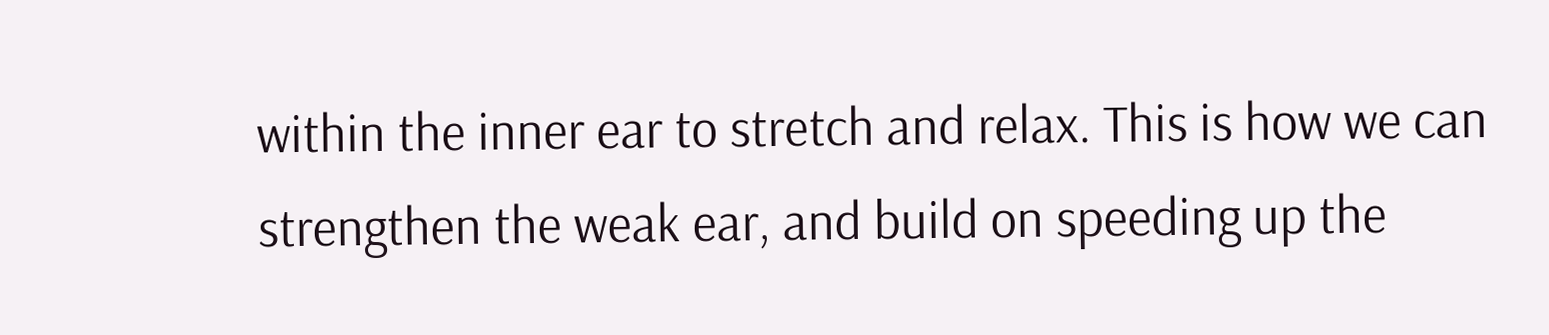within the inner ear to stretch and relax. This is how we can strengthen the weak ear, and build on speeding up the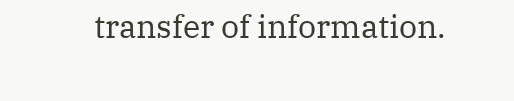transfer of information.